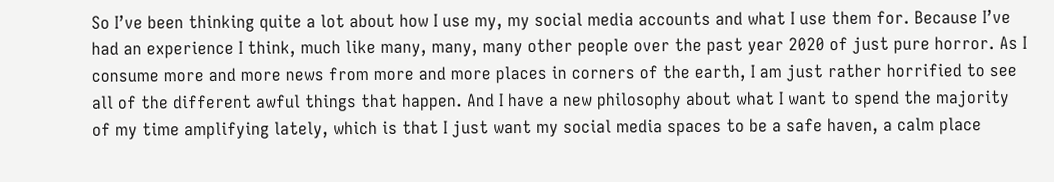So I’ve been thinking quite a lot about how I use my, my social media accounts and what I use them for. Because I’ve had an experience I think, much like many, many, many other people over the past year 2020 of just pure horror. As I consume more and more news from more and more places in corners of the earth, I am just rather horrified to see all of the different awful things that happen. And I have a new philosophy about what I want to spend the majority of my time amplifying lately, which is that I just want my social media spaces to be a safe haven, a calm place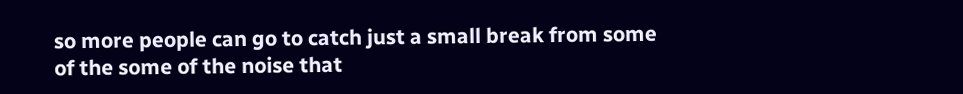so more people can go to catch just a small break from some of the some of the noise that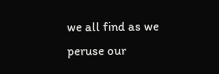we all find as we peruse our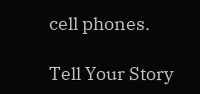cell phones.

Tell Your Story